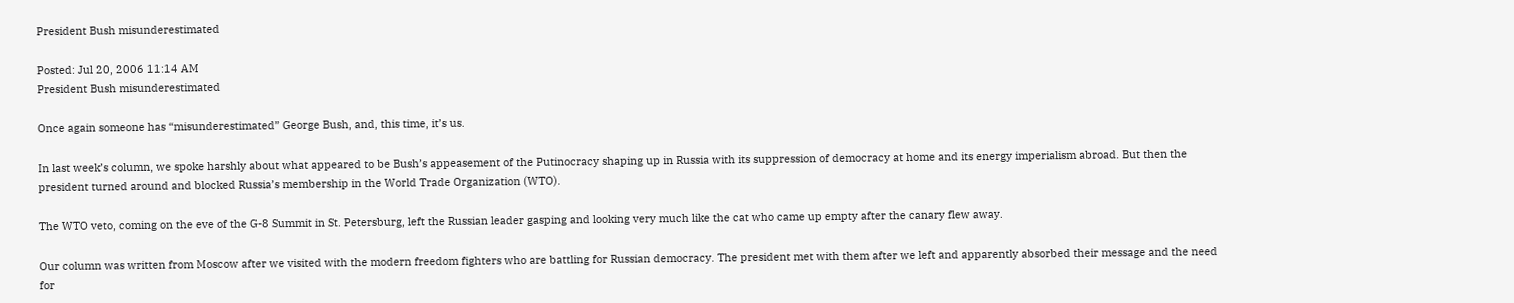President Bush misunderestimated

Posted: Jul 20, 2006 11:14 AM
President Bush misunderestimated

Once again someone has “misunderestimated” George Bush, and, this time, it’s us.

In last week’s column, we spoke harshly about what appeared to be Bush’s appeasement of the Putinocracy shaping up in Russia with its suppression of democracy at home and its energy imperialism abroad. But then the president turned around and blocked Russia’s membership in the World Trade Organization (WTO).

The WTO veto, coming on the eve of the G-8 Summit in St. Petersburg, left the Russian leader gasping and looking very much like the cat who came up empty after the canary flew away.

Our column was written from Moscow after we visited with the modern freedom fighters who are battling for Russian democracy. The president met with them after we left and apparently absorbed their message and the need for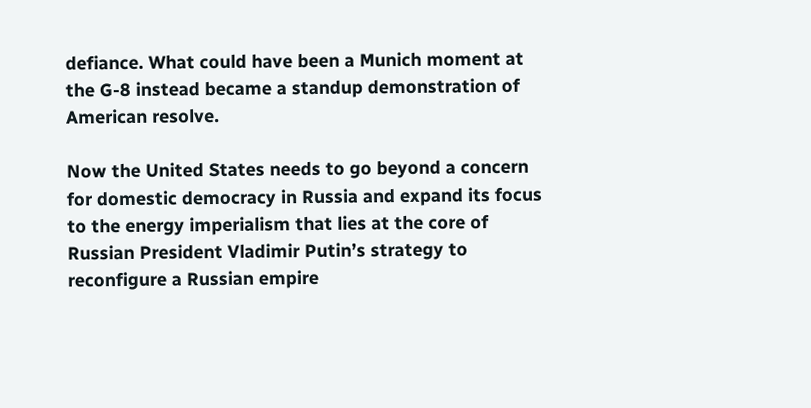defiance. What could have been a Munich moment at the G-8 instead became a standup demonstration of American resolve.

Now the United States needs to go beyond a concern for domestic democracy in Russia and expand its focus to the energy imperialism that lies at the core of Russian President Vladimir Putin’s strategy to reconfigure a Russian empire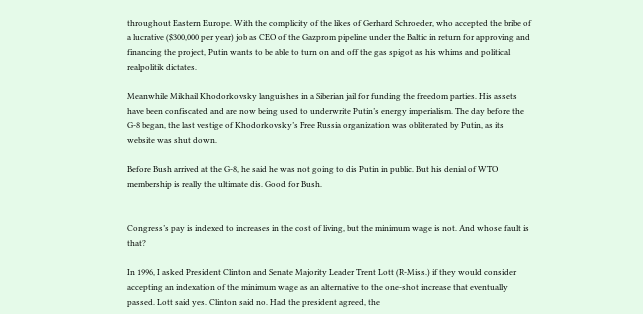throughout Eastern Europe. With the complicity of the likes of Gerhard Schroeder, who accepted the bribe of a lucrative ($300,000 per year) job as CEO of the Gazprom pipeline under the Baltic in return for approving and financing the project, Putin wants to be able to turn on and off the gas spigot as his whims and political realpolitik dictates.

Meanwhile Mikhail Khodorkovsky languishes in a Siberian jail for funding the freedom parties. His assets have been confiscated and are now being used to underwrite Putin’s energy imperialism. The day before the G-8 began, the last vestige of Khodorkovsky’s Free Russia organization was obliterated by Putin, as its website was shut down.

Before Bush arrived at the G-8, he said he was not going to dis Putin in public. But his denial of WTO membership is really the ultimate dis. Good for Bush.


Congress’s pay is indexed to increases in the cost of living, but the minimum wage is not. And whose fault is that?

In 1996, I asked President Clinton and Senate Majority Leader Trent Lott (R-Miss.) if they would consider accepting an indexation of the minimum wage as an alternative to the one-shot increase that eventually passed. Lott said yes. Clinton said no. Had the president agreed, the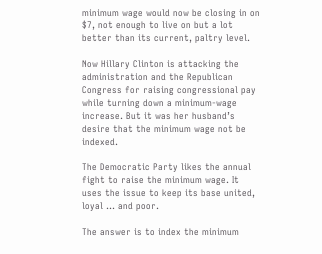minimum wage would now be closing in on $7, not enough to live on but a lot better than its current, paltry level.

Now Hillary Clinton is attacking the administration and the Republican Congress for raising congressional pay while turning down a minimum-wage increase. But it was her husband’s desire that the minimum wage not be indexed.

The Democratic Party likes the annual fight to raise the minimum wage. It uses the issue to keep its base united, loyal … and poor.

The answer is to index the minimum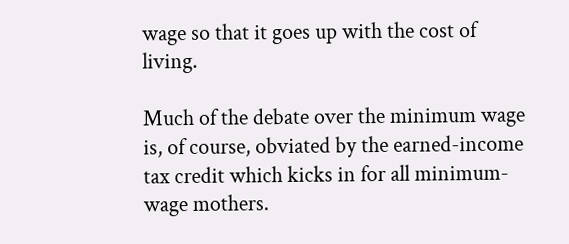wage so that it goes up with the cost of living.

Much of the debate over the minimum wage is, of course, obviated by the earned-income tax credit which kicks in for all minimum-wage mothers.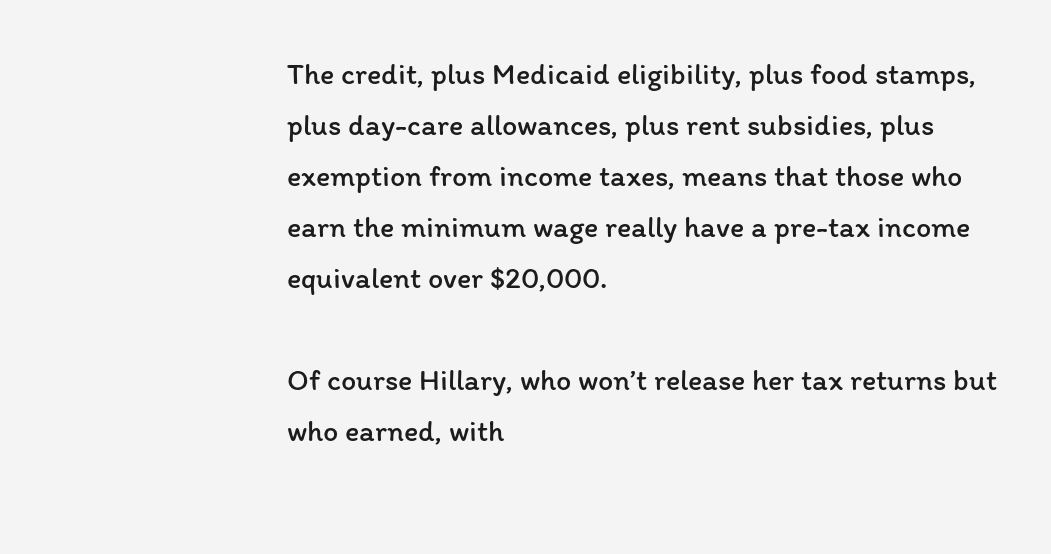The credit, plus Medicaid eligibility, plus food stamps, plus day-care allowances, plus rent subsidies, plus exemption from income taxes, means that those who earn the minimum wage really have a pre-tax income equivalent over $20,000.

Of course Hillary, who won’t release her tax returns but who earned, with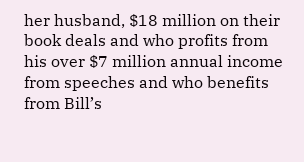her husband, $18 million on their book deals and who profits from his over $7 million annual income from speeches and who benefits from Bill’s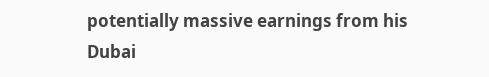potentially massive earnings from his Dubai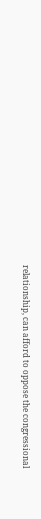relationship, can afford to oppose the congressional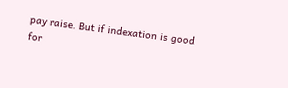pay raise. But if indexation is good for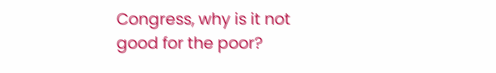Congress, why is it not good for the poor?